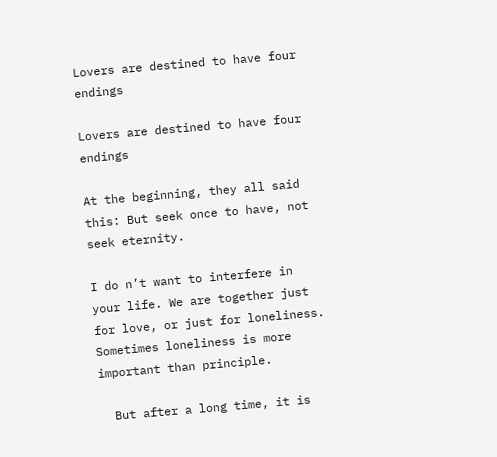Lovers are destined to have four endings

Lovers are destined to have four endings

At the beginning, they all said this: But seek once to have, not seek eternity.

I do n’t want to interfere in your life. We are together just for love, or just for loneliness. Sometimes loneliness is more important than principle.

  But after a long time, it is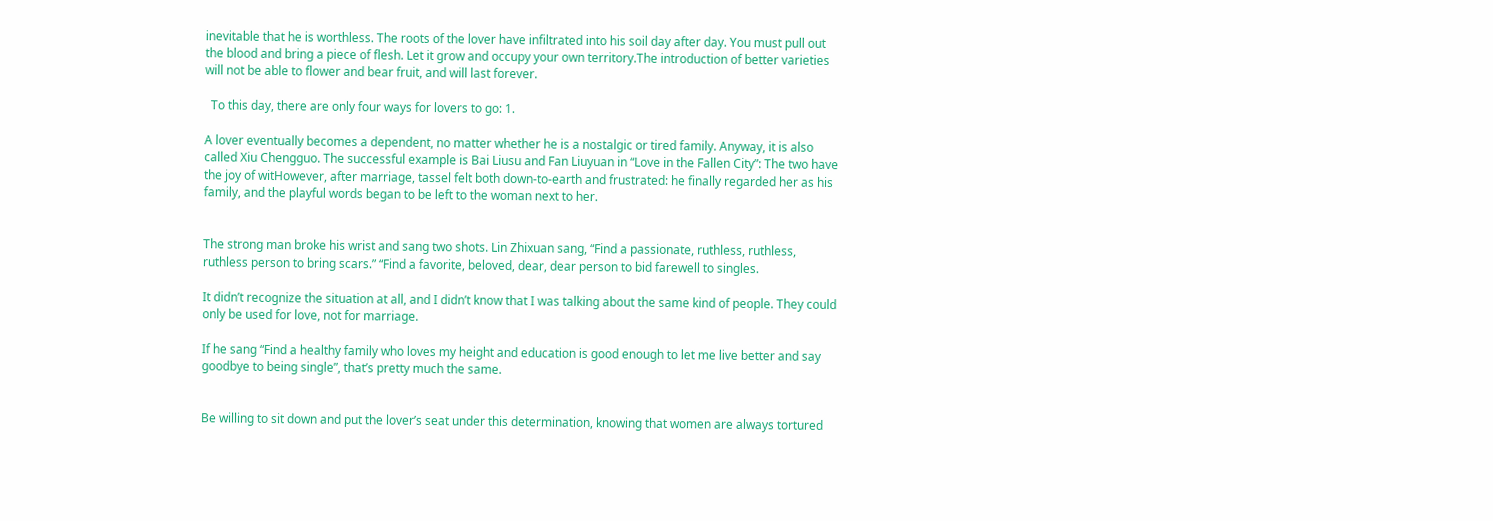inevitable that he is worthless. The roots of the lover have infiltrated into his soil day after day. You must pull out the blood and bring a piece of flesh. Let it grow and occupy your own territory.The introduction of better varieties will not be able to flower and bear fruit, and will last forever.

  To this day, there are only four ways for lovers to go: 1.

A lover eventually becomes a dependent, no matter whether he is a nostalgic or tired family. Anyway, it is also called Xiu Chengguo. The successful example is Bai Liusu and Fan Liuyuan in “Love in the Fallen City”: The two have the joy of witHowever, after marriage, tassel felt both down-to-earth and frustrated: he finally regarded her as his family, and the playful words began to be left to the woman next to her.


The strong man broke his wrist and sang two shots. Lin Zhixuan sang, “Find a passionate, ruthless, ruthless, ruthless person to bring scars.” “Find a favorite, beloved, dear, dear person to bid farewell to singles.

It didn’t recognize the situation at all, and I didn’t know that I was talking about the same kind of people. They could only be used for love, not for marriage.

If he sang “Find a healthy family who loves my height and education is good enough to let me live better and say goodbye to being single”, that’s pretty much the same.


Be willing to sit down and put the lover’s seat under this determination, knowing that women are always tortured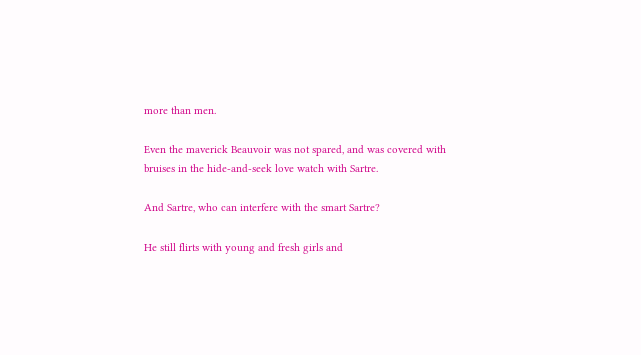more than men.

Even the maverick Beauvoir was not spared, and was covered with bruises in the hide-and-seek love watch with Sartre.

And Sartre, who can interfere with the smart Sartre?

He still flirts with young and fresh girls and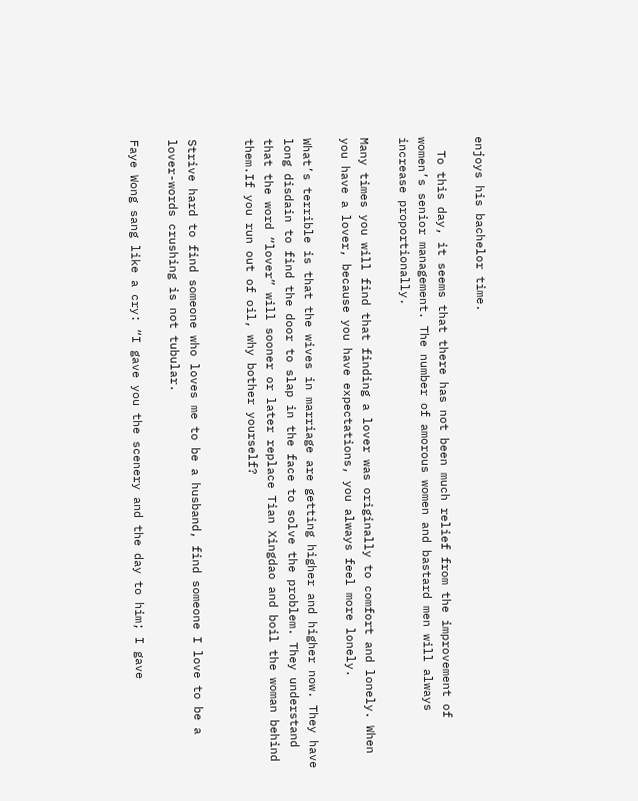enjoys his bachelor time.

  To this day, it seems that there has not been much relief from the improvement of women’s senior management. The number of amorous women and bastard men will always increase proportionally.

Many times you will find that finding a lover was originally to comfort and lonely. When you have a lover, because you have expectations, you always feel more lonely.

What’s terrible is that the wives in marriage are getting higher and higher now. They have long disdain to find the door to slap in the face to solve the problem. They understand that the word “lover” will sooner or later replace Tian Xingdao and boil the woman behind them.If you run out of oil, why bother yourself?


Strive hard to find someone who loves me to be a husband, find someone I love to be a lover-words crushing is not tubular.

Faye Wong sang like a cry: “I gave you the scenery and the day to him; I gave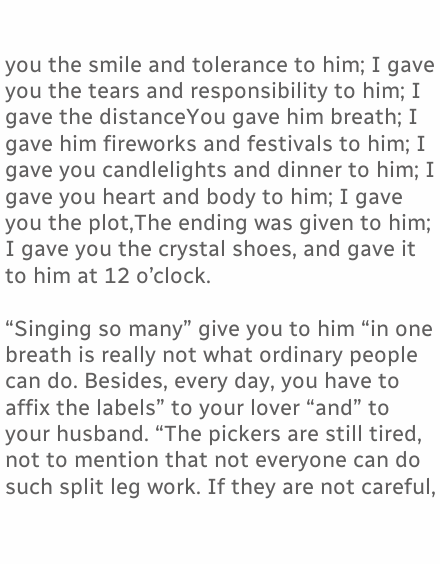you the smile and tolerance to him; I gave you the tears and responsibility to him; I gave the distanceYou gave him breath; I gave him fireworks and festivals to him; I gave you candlelights and dinner to him; I gave you heart and body to him; I gave you the plot,The ending was given to him; I gave you the crystal shoes, and gave it to him at 12 o’clock.

“Singing so many” give you to him “in one breath is really not what ordinary people can do. Besides, every day, you have to affix the labels” to your lover “and” to your husband. “The pickers are still tired, not to mention that not everyone can do such split leg work. If they are not careful,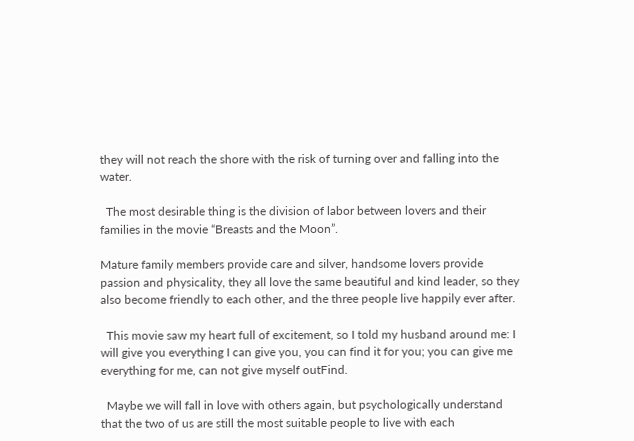they will not reach the shore with the risk of turning over and falling into the water.

  The most desirable thing is the division of labor between lovers and their families in the movie “Breasts and the Moon”.

Mature family members provide care and silver, handsome lovers provide passion and physicality, they all love the same beautiful and kind leader, so they also become friendly to each other, and the three people live happily ever after.

  This movie saw my heart full of excitement, so I told my husband around me: I will give you everything I can give you, you can find it for you; you can give me everything for me, can not give myself outFind.

  Maybe we will fall in love with others again, but psychologically understand that the two of us are still the most suitable people to live with each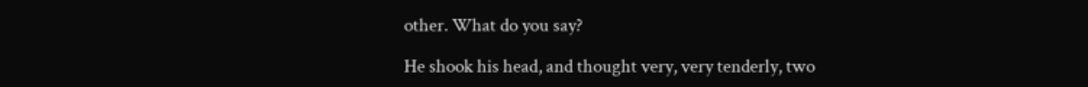other. What do you say?

He shook his head, and thought very, very tenderly, two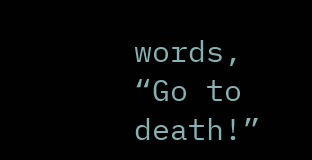words, “Go to death!”